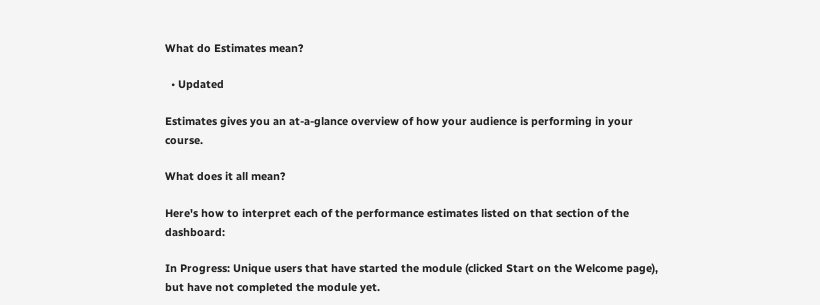What do Estimates mean?

  • Updated

Estimates gives you an at-a-glance overview of how your audience is performing in your course.

What does it all mean?

Here's how to interpret each of the performance estimates listed on that section of the dashboard:

In Progress: Unique users that have started the module (clicked Start on the Welcome page), but have not completed the module yet.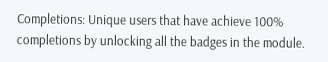Completions: Unique users that have achieve 100% completions by unlocking all the badges in the module.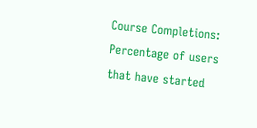Course Completions: Percentage of users that have started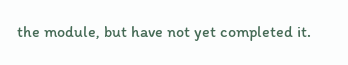the module, but have not yet completed it.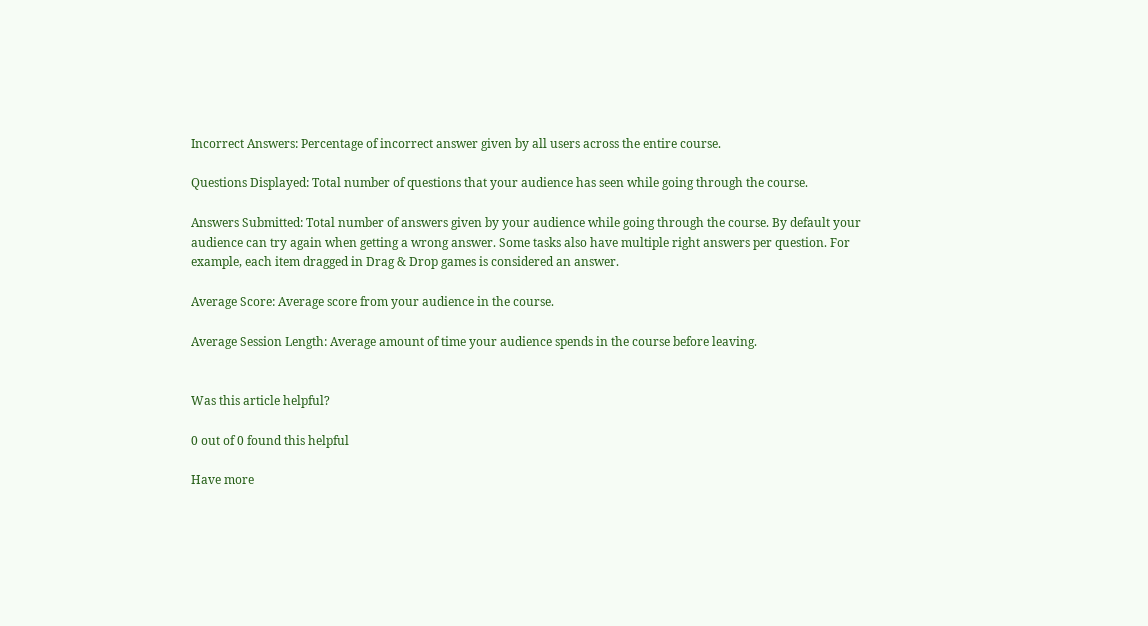Incorrect Answers: Percentage of incorrect answer given by all users across the entire course.

Questions Displayed: Total number of questions that your audience has seen while going through the course.

Answers Submitted: Total number of answers given by your audience while going through the course. By default your audience can try again when getting a wrong answer. Some tasks also have multiple right answers per question. For example, each item dragged in Drag & Drop games is considered an answer.

Average Score: Average score from your audience in the course.

Average Session Length: Average amount of time your audience spends in the course before leaving.


Was this article helpful?

0 out of 0 found this helpful

Have more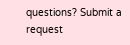questions? Submit a request